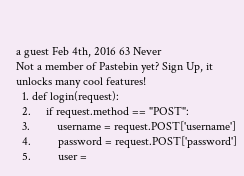a guest Feb 4th, 2016 63 Never
Not a member of Pastebin yet? Sign Up, it unlocks many cool features!
  1. def login(request):
  2.     if request.method == "POST":
  3.         username = request.POST['username']
  4.         password = request.POST['password']
  5.         user =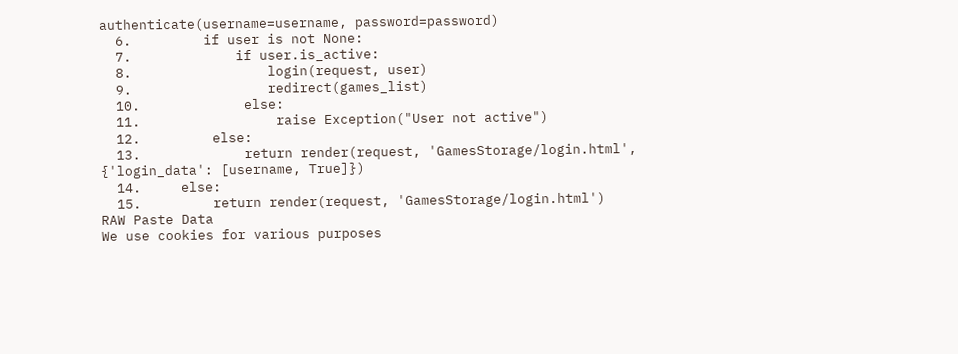authenticate(username=username, password=password)
  6.         if user is not None:
  7.             if user.is_active:
  8.                 login(request, user)
  9.                 redirect(games_list)
  10.             else:
  11.                 raise Exception("User not active")
  12.         else:
  13.             return render(request, 'GamesStorage/login.html', {'login_data': [username, True]})
  14.     else:
  15.         return render(request, 'GamesStorage/login.html')
RAW Paste Data
We use cookies for various purposes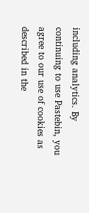including analytics. By continuing to use Pastebin, you agree to our use of cookies as described in the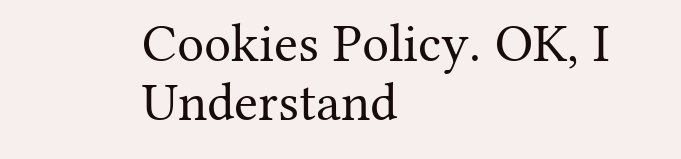Cookies Policy. OK, I Understand